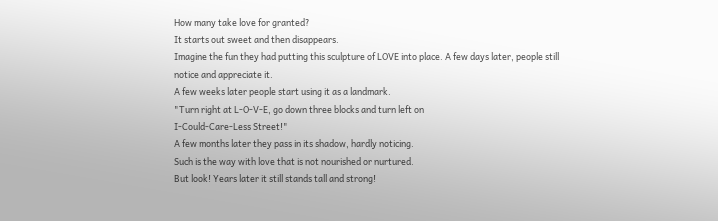How many take love for granted?
It starts out sweet and then disappears.
Imagine the fun they had putting this sculpture of LOVE into place. A few days later, people still notice and appreciate it.
A few weeks later people start using it as a landmark.
"Turn right at L-O-V-E, go down three blocks and turn left on
I-Could-Care-Less Street!"
A few months later they pass in its shadow, hardly noticing.
Such is the way with love that is not nourished or nurtured.
But look! Years later it still stands tall and strong!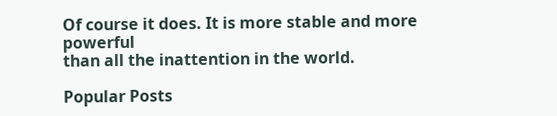Of course it does. It is more stable and more powerful
than all the inattention in the world.

Popular Posts